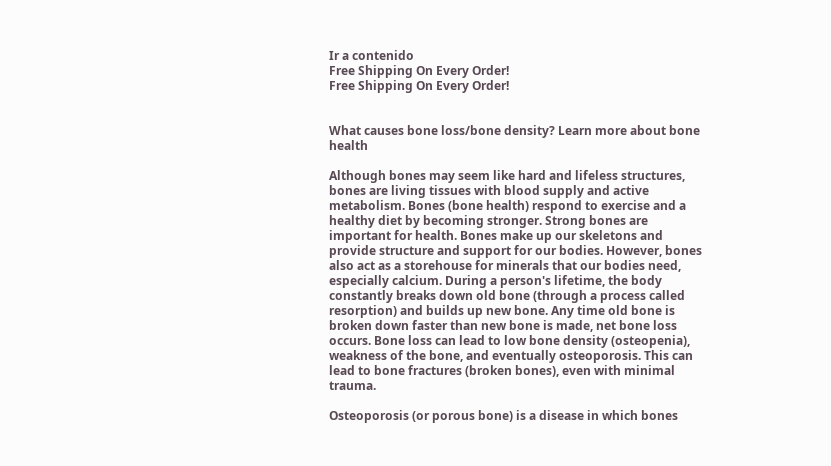Ir a contenido
Free Shipping On Every Order!
Free Shipping On Every Order!


What causes bone loss/bone density? Learn more about bone health

Although bones may seem like hard and lifeless structures, bones are living tissues with blood supply and active metabolism. Bones (bone health) respond to exercise and a healthy diet by becoming stronger. Strong bones are important for health. Bones make up our skeletons and provide structure and support for our bodies. However, bones also act as a storehouse for minerals that our bodies need, especially calcium. During a person's lifetime, the body constantly breaks down old bone (through a process called resorption) and builds up new bone. Any time old bone is broken down faster than new bone is made, net bone loss occurs. Bone loss can lead to low bone density (osteopenia), weakness of the bone, and eventually osteoporosis. This can lead to bone fractures (broken bones), even with minimal trauma.

Osteoporosis (or porous bone) is a disease in which bones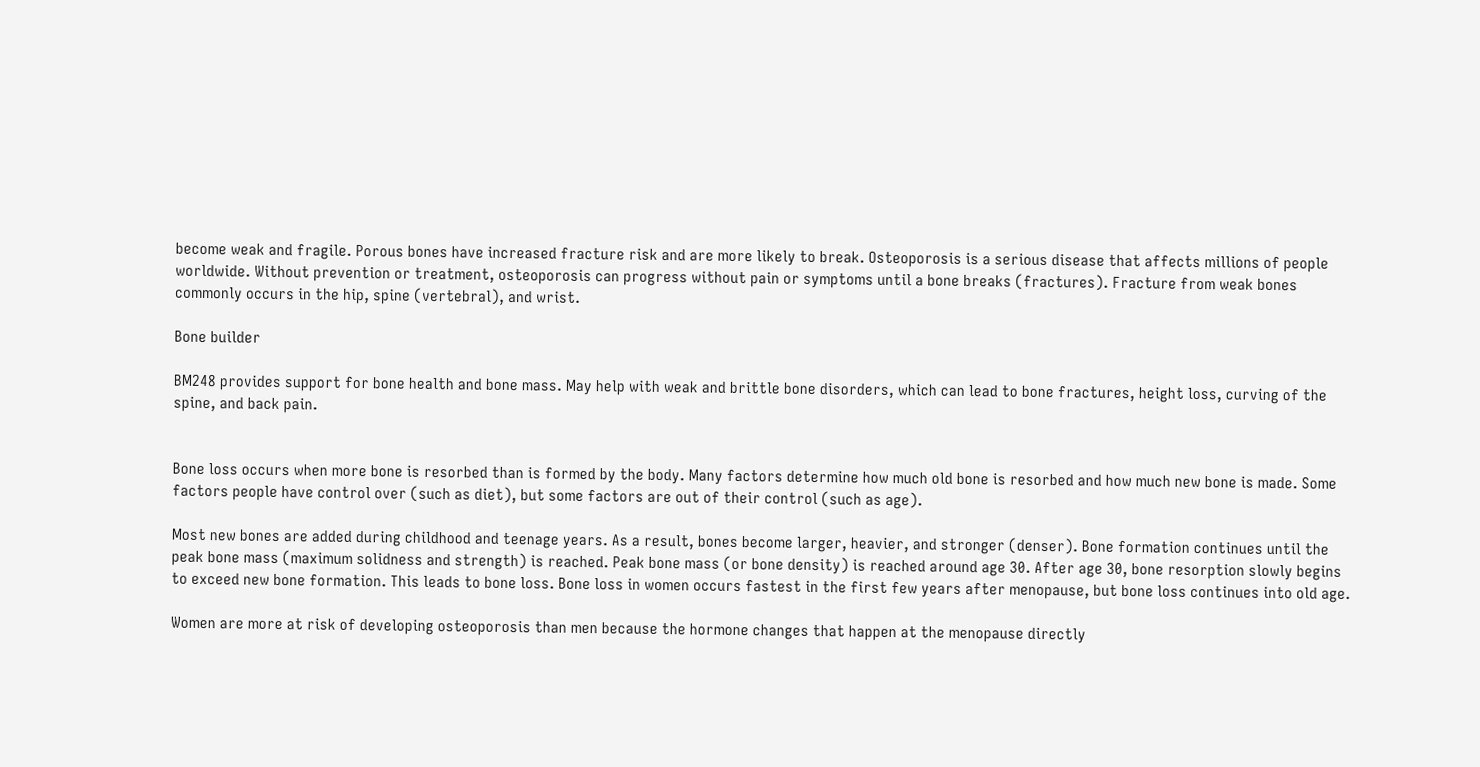become weak and fragile. Porous bones have increased fracture risk and are more likely to break. Osteoporosis is a serious disease that affects millions of people worldwide. Without prevention or treatment, osteoporosis can progress without pain or symptoms until a bone breaks (fractures). Fracture from weak bones commonly occurs in the hip, spine (vertebral), and wrist.

Bone builder

BM248 provides support for bone health and bone mass. May help with weak and brittle bone disorders, which can lead to bone fractures, height loss, curving of the spine, and back pain.


Bone loss occurs when more bone is resorbed than is formed by the body. Many factors determine how much old bone is resorbed and how much new bone is made. Some factors people have control over (such as diet), but some factors are out of their control (such as age).

Most new bones are added during childhood and teenage years. As a result, bones become larger, heavier, and stronger (denser). Bone formation continues until the peak bone mass (maximum solidness and strength) is reached. Peak bone mass (or bone density) is reached around age 30. After age 30, bone resorption slowly begins to exceed new bone formation. This leads to bone loss. Bone loss in women occurs fastest in the first few years after menopause, but bone loss continues into old age.

Women are more at risk of developing osteoporosis than men because the hormone changes that happen at the menopause directly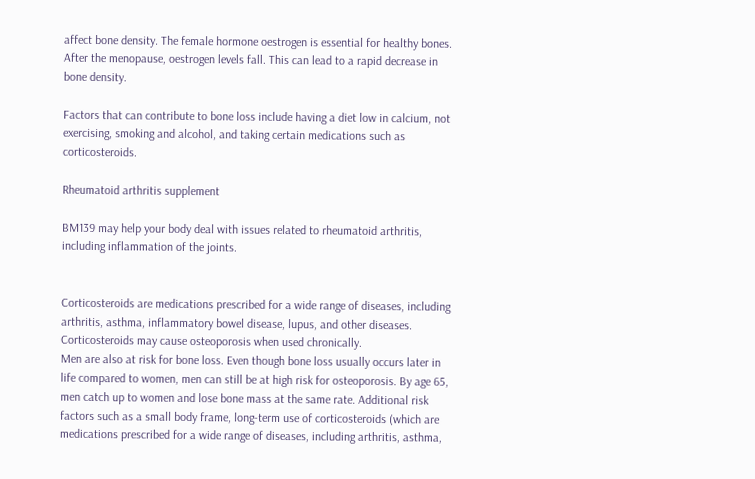affect bone density. The female hormone oestrogen is essential for healthy bones. After the menopause, oestrogen levels fall. This can lead to a rapid decrease in bone density.

Factors that can contribute to bone loss include having a diet low in calcium, not exercising, smoking and alcohol, and taking certain medications such as corticosteroids.

Rheumatoid arthritis supplement

BM139 may help your body deal with issues related to rheumatoid arthritis, including inflammation of the joints.


Corticosteroids are medications prescribed for a wide range of diseases, including arthritis, asthma, inflammatory bowel disease, lupus, and other diseases. Corticosteroids may cause osteoporosis when used chronically.
Men are also at risk for bone loss. Even though bone loss usually occurs later in life compared to women, men can still be at high risk for osteoporosis. By age 65, men catch up to women and lose bone mass at the same rate. Additional risk factors such as a small body frame, long-term use of corticosteroids (which are medications prescribed for a wide range of diseases, including arthritis, asthma,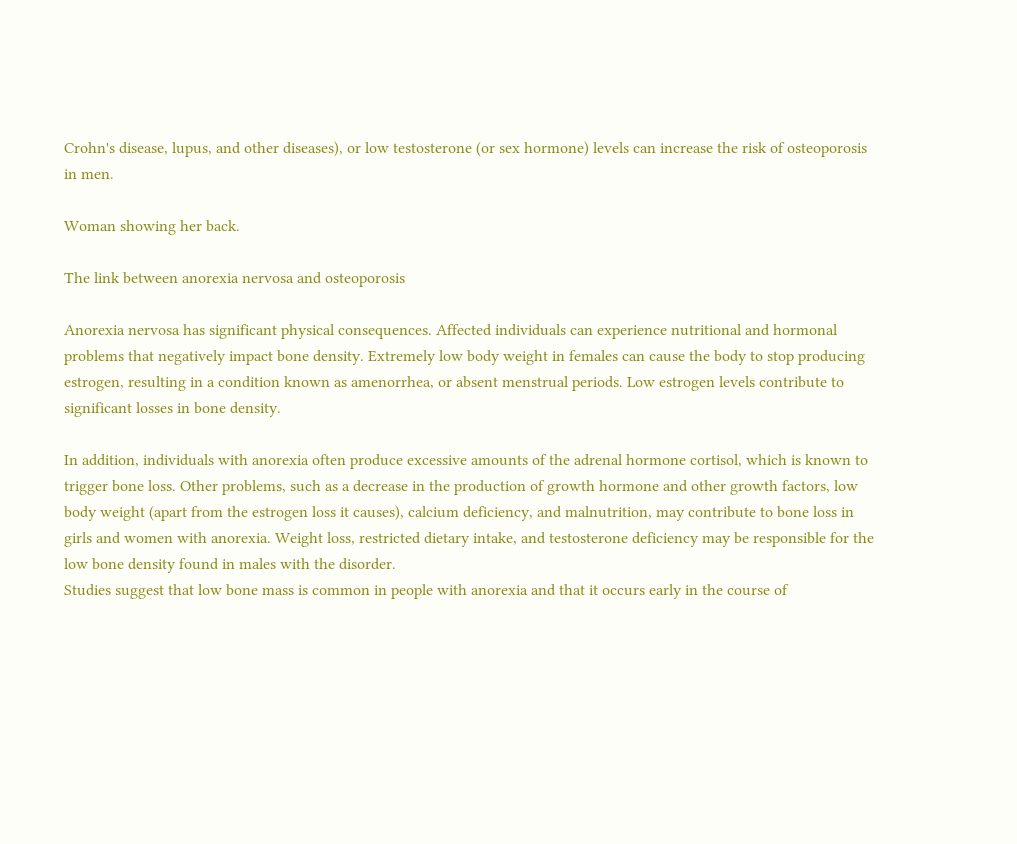Crohn's disease, lupus, and other diseases), or low testosterone (or sex hormone) levels can increase the risk of osteoporosis in men.

Woman showing her back.

The link between anorexia nervosa and osteoporosis

Anorexia nervosa has significant physical consequences. Affected individuals can experience nutritional and hormonal problems that negatively impact bone density. Extremely low body weight in females can cause the body to stop producing estrogen, resulting in a condition known as amenorrhea, or absent menstrual periods. Low estrogen levels contribute to significant losses in bone density.

In addition, individuals with anorexia often produce excessive amounts of the adrenal hormone cortisol, which is known to trigger bone loss. Other problems, such as a decrease in the production of growth hormone and other growth factors, low body weight (apart from the estrogen loss it causes), calcium deficiency, and malnutrition, may contribute to bone loss in girls and women with anorexia. Weight loss, restricted dietary intake, and testosterone deficiency may be responsible for the low bone density found in males with the disorder.
Studies suggest that low bone mass is common in people with anorexia and that it occurs early in the course of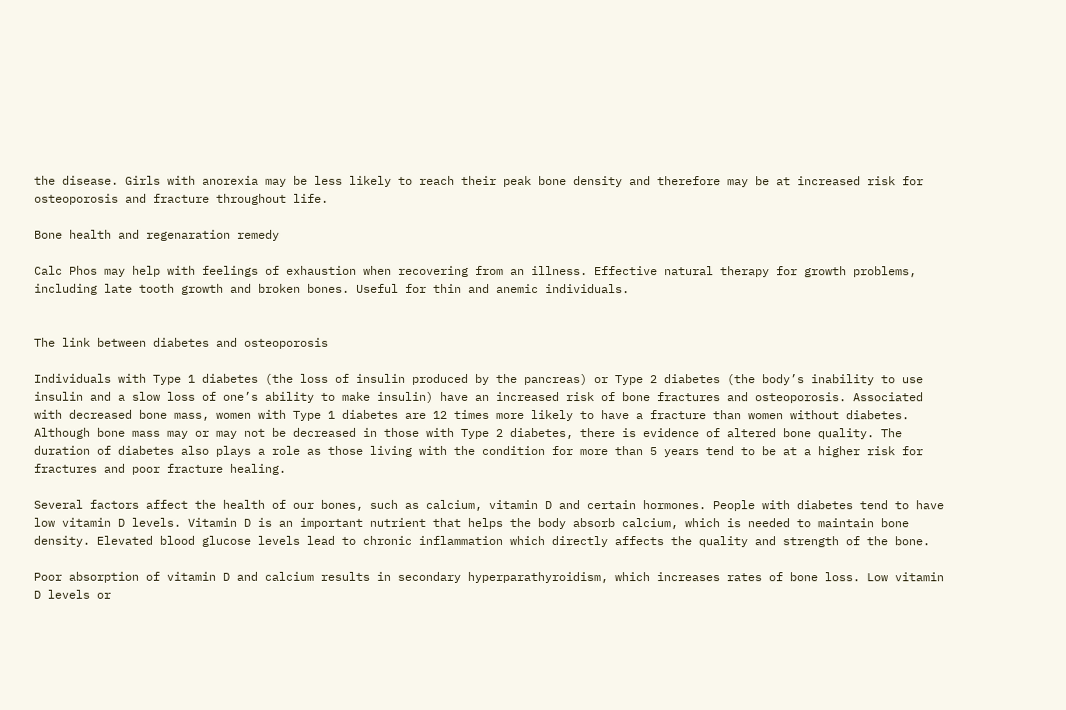the disease. Girls with anorexia may be less likely to reach their peak bone density and therefore may be at increased risk for osteoporosis and fracture throughout life.

Bone health and regenaration remedy

Calc Phos may help with feelings of exhaustion when recovering from an illness. Effective natural therapy for growth problems, including late tooth growth and broken bones. Useful for thin and anemic individuals.


The link between diabetes and osteoporosis

Individuals with Type 1 diabetes (the loss of insulin produced by the pancreas) or Type 2 diabetes (the body’s inability to use insulin and a slow loss of one’s ability to make insulin) have an increased risk of bone fractures and osteoporosis. Associated with decreased bone mass, women with Type 1 diabetes are 12 times more likely to have a fracture than women without diabetes. Although bone mass may or may not be decreased in those with Type 2 diabetes, there is evidence of altered bone quality. The duration of diabetes also plays a role as those living with the condition for more than 5 years tend to be at a higher risk for fractures and poor fracture healing.

Several factors affect the health of our bones, such as calcium, vitamin D and certain hormones. People with diabetes tend to have low vitamin D levels. Vitamin D is an important nutrient that helps the body absorb calcium, which is needed to maintain bone density. Elevated blood glucose levels lead to chronic inflammation which directly affects the quality and strength of the bone.

Poor absorption of vitamin D and calcium results in secondary hyperparathyroidism, which increases rates of bone loss. Low vitamin D levels or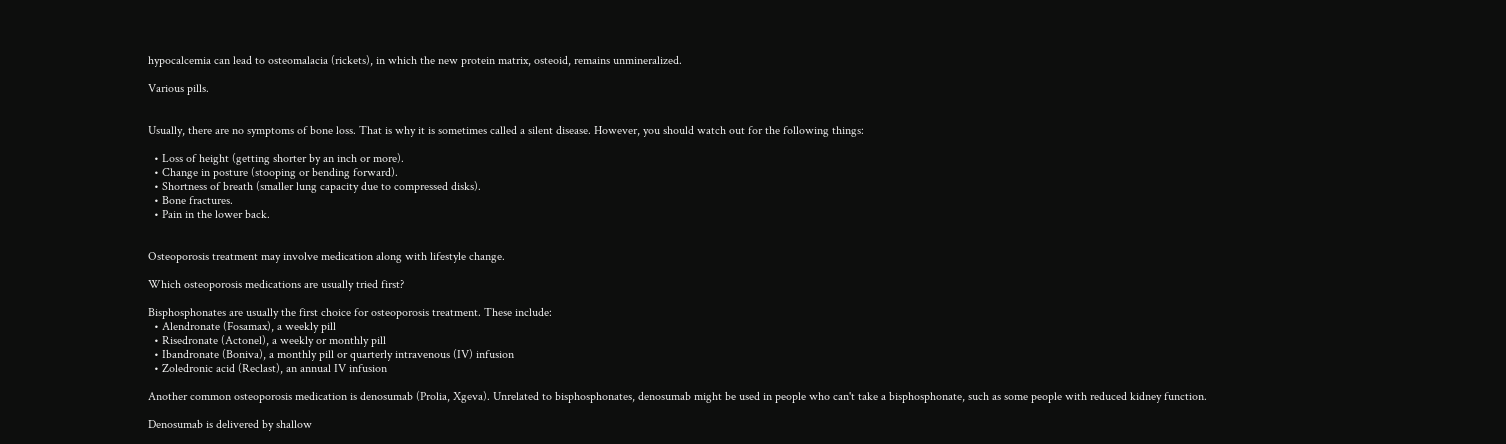hypocalcemia can lead to osteomalacia (rickets), in which the new protein matrix, osteoid, remains unmineralized.

Various pills.


Usually, there are no symptoms of bone loss. That is why it is sometimes called a silent disease. However, you should watch out for the following things:

  • Loss of height (getting shorter by an inch or more).
  • Change in posture (stooping or bending forward).
  • Shortness of breath (smaller lung capacity due to compressed disks).
  • Bone fractures.
  • Pain in the lower back.


Osteoporosis treatment may involve medication along with lifestyle change.

Which osteoporosis medications are usually tried first?

Bisphosphonates are usually the first choice for osteoporosis treatment. These include:
  • Alendronate (Fosamax), a weekly pill
  • Risedronate (Actonel), a weekly or monthly pill
  • Ibandronate (Boniva), a monthly pill or quarterly intravenous (IV) infusion
  • Zoledronic acid (Reclast), an annual IV infusion

Another common osteoporosis medication is denosumab (Prolia, Xgeva). Unrelated to bisphosphonates, denosumab might be used in people who can't take a bisphosphonate, such as some people with reduced kidney function.

Denosumab is delivered by shallow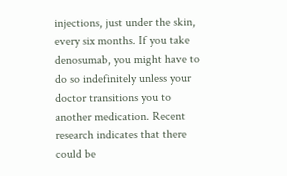injections, just under the skin, every six months. If you take denosumab, you might have to do so indefinitely unless your doctor transitions you to another medication. Recent research indicates that there could be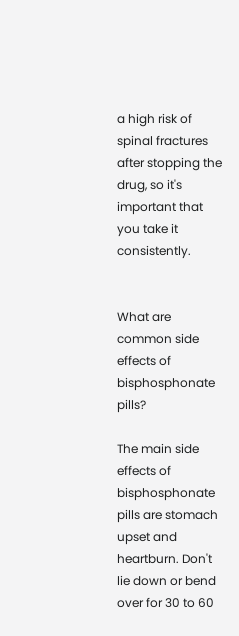a high risk of spinal fractures after stopping the drug, so it's important that you take it consistently.


What are common side effects of bisphosphonate pills?

The main side effects of bisphosphonate pills are stomach upset and heartburn. Don't lie down or bend over for 30 to 60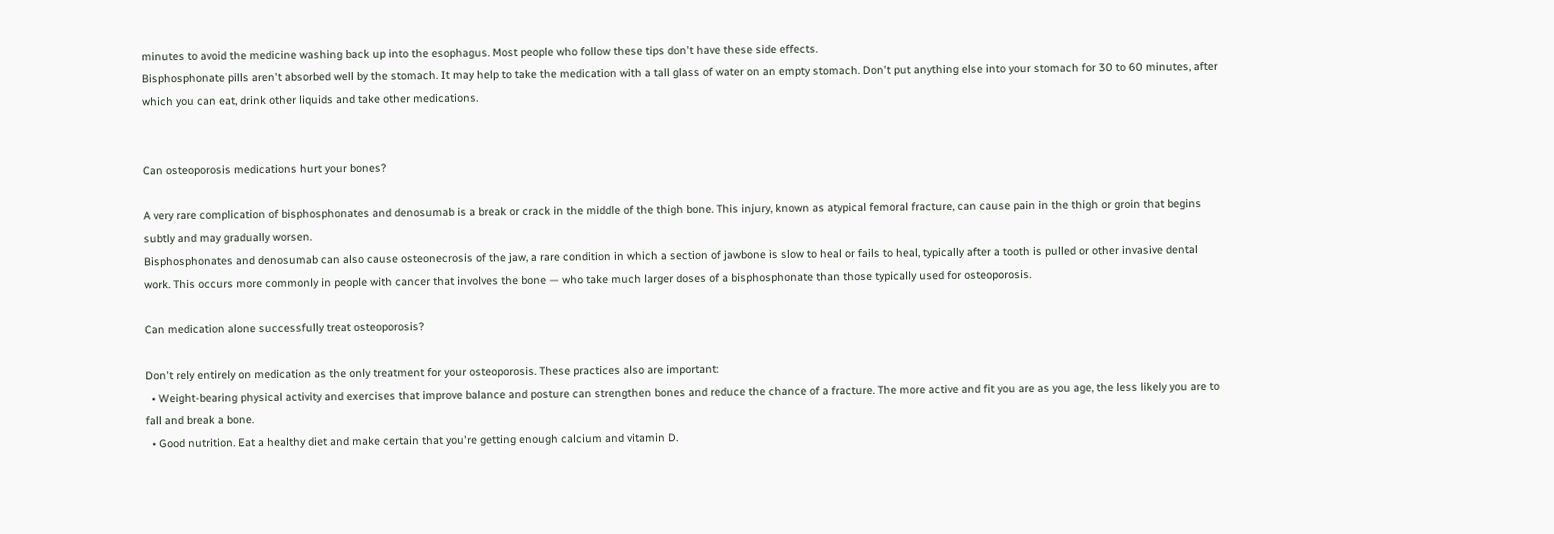minutes to avoid the medicine washing back up into the esophagus. Most people who follow these tips don't have these side effects.
Bisphosphonate pills aren't absorbed well by the stomach. It may help to take the medication with a tall glass of water on an empty stomach. Don't put anything else into your stomach for 30 to 60 minutes, after which you can eat, drink other liquids and take other medications.


Can osteoporosis medications hurt your bones?

A very rare complication of bisphosphonates and denosumab is a break or crack in the middle of the thigh bone. This injury, known as atypical femoral fracture, can cause pain in the thigh or groin that begins subtly and may gradually worsen.
Bisphosphonates and denosumab can also cause osteonecrosis of the jaw, a rare condition in which a section of jawbone is slow to heal or fails to heal, typically after a tooth is pulled or other invasive dental work. This occurs more commonly in people with cancer that involves the bone — who take much larger doses of a bisphosphonate than those typically used for osteoporosis.

Can medication alone successfully treat osteoporosis?

Don't rely entirely on medication as the only treatment for your osteoporosis. These practices also are important:
  • Weight-bearing physical activity and exercises that improve balance and posture can strengthen bones and reduce the chance of a fracture. The more active and fit you are as you age, the less likely you are to fall and break a bone.
  • Good nutrition. Eat a healthy diet and make certain that you're getting enough calcium and vitamin D.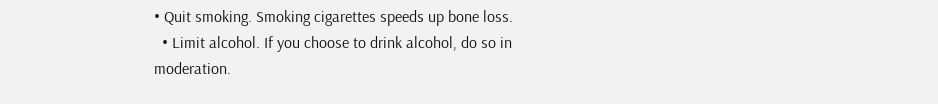• Quit smoking. Smoking cigarettes speeds up bone loss.
  • Limit alcohol. If you choose to drink alcohol, do so in moderation.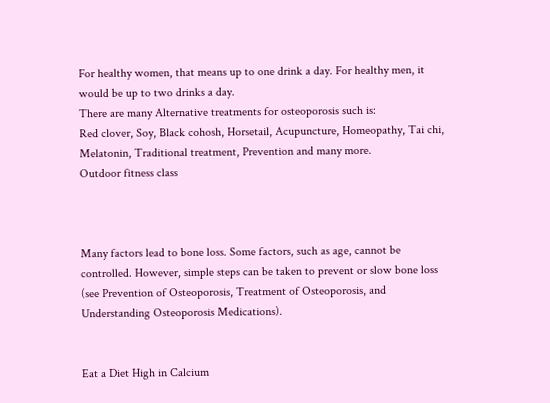For healthy women, that means up to one drink a day. For healthy men, it would be up to two drinks a day.
There are many Alternative treatments for osteoporosis such is:
Red clover, Soy, Black cohosh, Horsetail, Acupuncture, Homeopathy, Tai chi, Melatonin, Traditional treatment, Prevention and many more.
Outdoor fitness class



Many factors lead to bone loss. Some factors, such as age, cannot be controlled. However, simple steps can be taken to prevent or slow bone loss (see Prevention of Osteoporosis, Treatment of Osteoporosis, and Understanding Osteoporosis Medications).


Eat a Diet High in Calcium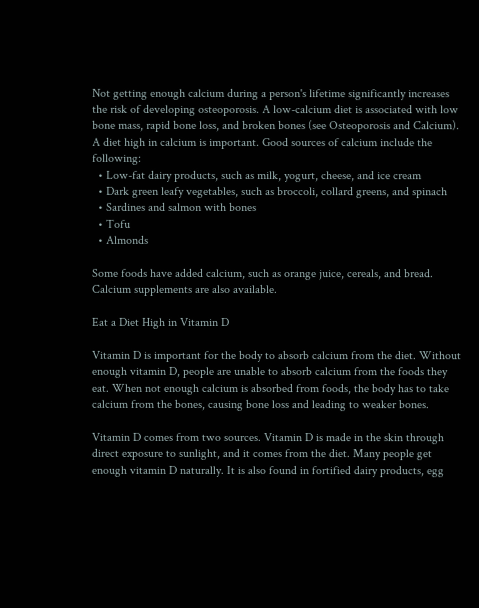Not getting enough calcium during a person's lifetime significantly increases the risk of developing osteoporosis. A low-calcium diet is associated with low bone mass, rapid bone loss, and broken bones (see Osteoporosis and Calcium). A diet high in calcium is important. Good sources of calcium include the following:
  • Low-fat dairy products, such as milk, yogurt, cheese, and ice cream
  • Dark green leafy vegetables, such as broccoli, collard greens, and spinach
  • Sardines and salmon with bones
  • Tofu
  • Almonds

Some foods have added calcium, such as orange juice, cereals, and bread. Calcium supplements are also available.

Eat a Diet High in Vitamin D

Vitamin D is important for the body to absorb calcium from the diet. Without enough vitamin D, people are unable to absorb calcium from the foods they eat. When not enough calcium is absorbed from foods, the body has to take calcium from the bones, causing bone loss and leading to weaker bones.

Vitamin D comes from two sources. Vitamin D is made in the skin through direct exposure to sunlight, and it comes from the diet. Many people get enough vitamin D naturally. It is also found in fortified dairy products, egg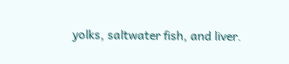yolks, saltwater fish, and liver.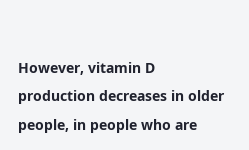However, vitamin D production decreases in older people, in people who are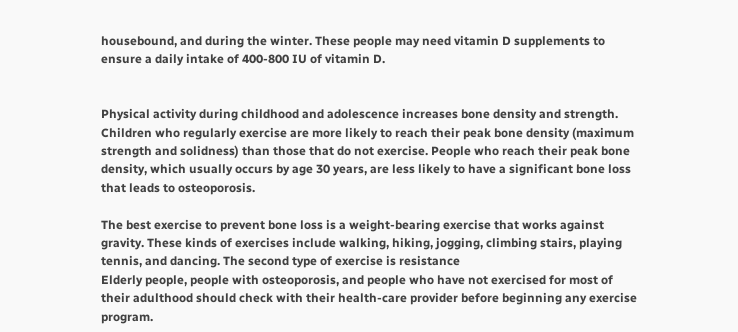housebound, and during the winter. These people may need vitamin D supplements to ensure a daily intake of 400-800 IU of vitamin D.


Physical activity during childhood and adolescence increases bone density and strength. Children who regularly exercise are more likely to reach their peak bone density (maximum strength and solidness) than those that do not exercise. People who reach their peak bone density, which usually occurs by age 30 years, are less likely to have a significant bone loss that leads to osteoporosis.

The best exercise to prevent bone loss is a weight-bearing exercise that works against gravity. These kinds of exercises include walking, hiking, jogging, climbing stairs, playing tennis, and dancing. The second type of exercise is resistance
Elderly people, people with osteoporosis, and people who have not exercised for most of their adulthood should check with their health-care provider before beginning any exercise program.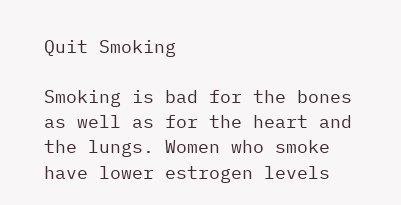Quit Smoking

Smoking is bad for the bones as well as for the heart and the lungs. Women who smoke have lower estrogen levels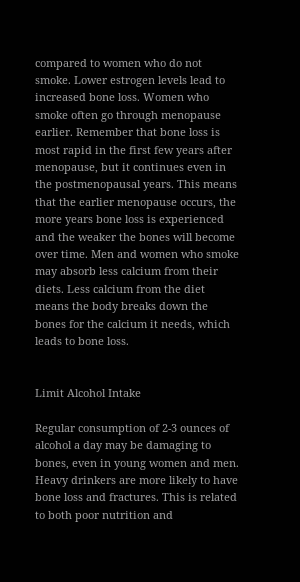compared to women who do not smoke. Lower estrogen levels lead to increased bone loss. Women who smoke often go through menopause earlier. Remember that bone loss is most rapid in the first few years after menopause, but it continues even in the postmenopausal years. This means that the earlier menopause occurs, the more years bone loss is experienced and the weaker the bones will become over time. Men and women who smoke may absorb less calcium from their diets. Less calcium from the diet means the body breaks down the bones for the calcium it needs, which leads to bone loss.


Limit Alcohol Intake

Regular consumption of 2-3 ounces of alcohol a day may be damaging to bones, even in young women and men. Heavy drinkers are more likely to have bone loss and fractures. This is related to both poor nutrition and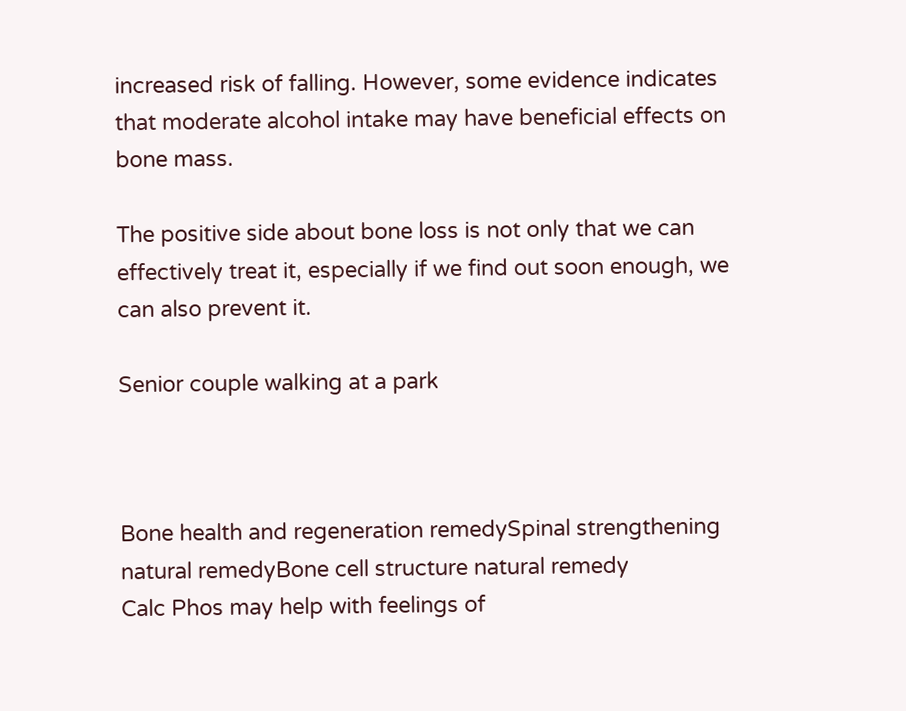increased risk of falling. However, some evidence indicates that moderate alcohol intake may have beneficial effects on bone mass.

The positive side about bone loss is not only that we can effectively treat it, especially if we find out soon enough, we can also prevent it.

Senior couple walking at a park



Bone health and regeneration remedySpinal strengthening natural remedyBone cell structure natural remedy
Calc Phos may help with feelings of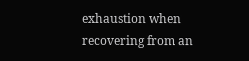exhaustion when recovering from an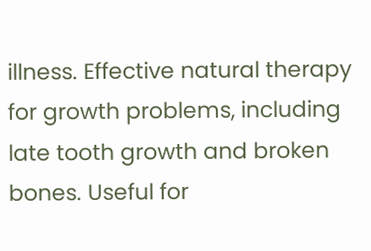illness. Effective natural therapy for growth problems, including late tooth growth and broken bones. Useful for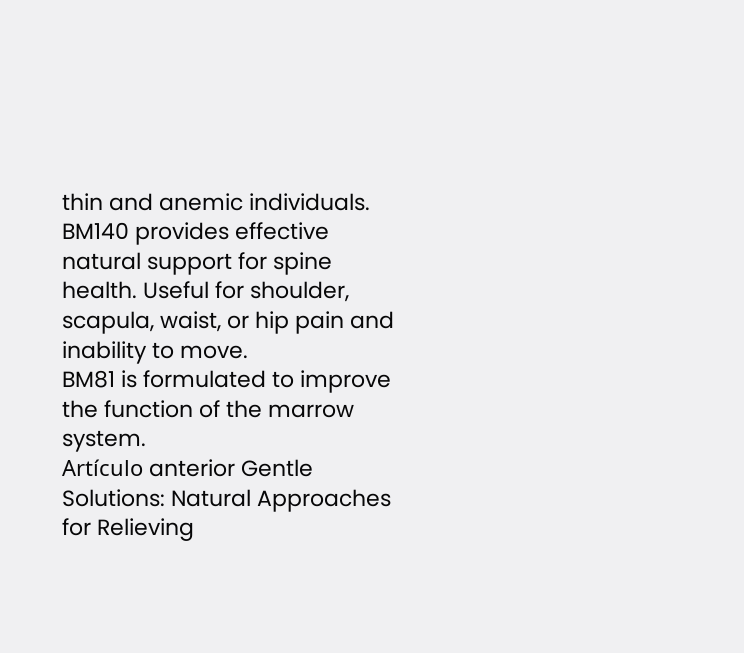thin and anemic individuals.
BM140 provides effective natural support for spine health. Useful for shoulder, scapula, waist, or hip pain and inability to move.
BM81 is formulated to improve the function of the marrow system.
Artículo anterior Gentle Solutions: Natural Approaches for Relieving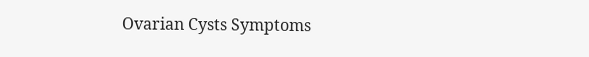Ovarian Cysts Symptoms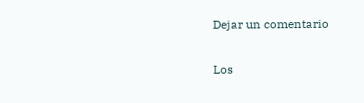Dejar un comentario

Los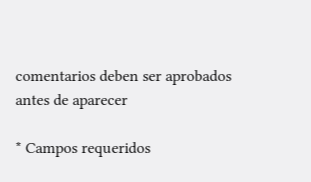comentarios deben ser aprobados antes de aparecer

* Campos requeridos